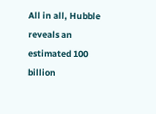All in all, Hubble reveals an estimated 100 billion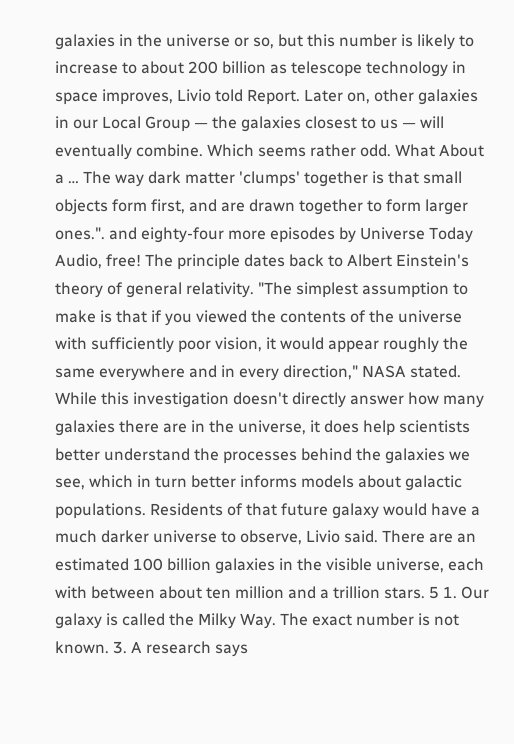galaxies in the universe or so, but this number is likely to increase to about 200 billion as telescope technology in space improves, Livio told Report. Later on, other galaxies in our Local Group — the galaxies closest to us — will eventually combine. Which seems rather odd. What About a … The way dark matter 'clumps' together is that small objects form first, and are drawn together to form larger ones.". and eighty-four more episodes by Universe Today Audio, free! The principle dates back to Albert Einstein's theory of general relativity. "The simplest assumption to make is that if you viewed the contents of the universe with sufficiently poor vision, it would appear roughly the same everywhere and in every direction," NASA stated. While this investigation doesn't directly answer how many galaxies there are in the universe, it does help scientists better understand the processes behind the galaxies we see, which in turn better informs models about galactic populations. Residents of that future galaxy would have a much darker universe to observe, Livio said. There are an estimated 100 billion galaxies in the visible universe, each with between about ten million and a trillion stars. 5 1. Our galaxy is called the Milky Way. The exact number is not known. 3. A research says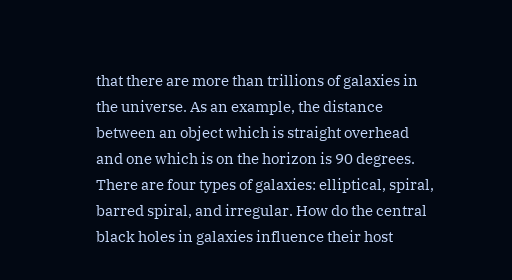that there are more than trillions of galaxies in the universe. As an example, the distance between an object which is straight overhead and one which is on the horizon is 90 degrees. There are four types of galaxies: elliptical, spiral, barred spiral, and irregular. How do the central black holes in galaxies influence their host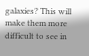galaxies? This will make them more difficult to see in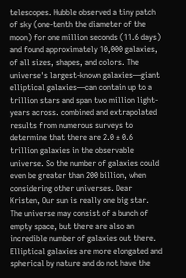telescopes. Hubble observed a tiny patch of sky (one-tenth the diameter of the moon) for one million seconds (11.6 days) and found approximately 10,000 galaxies, of all sizes, shapes, and colors. The universe's largest-known galaxies—giant elliptical galaxies—can contain up to a trillion stars and span two million light-years across. combined and extrapolated results from numerous surveys to determine that there are 2.0 ± 0.6 trillion galaxies in the observable universe. So the number of galaxies could even be greater than 200 billion, when considering other universes. Dear Kristen, Our sun is really one big star. The universe may consist of a bunch of empty space, but there are also an incredible number of galaxies out there. Elliptical galaxies are more elongated and spherical by nature and do not have the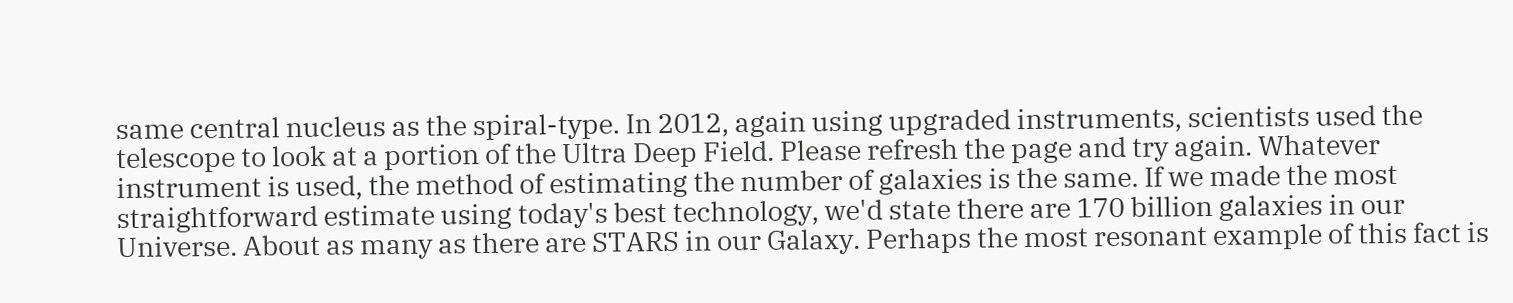same central nucleus as the spiral-type. In 2012, again using upgraded instruments, scientists used the telescope to look at a portion of the Ultra Deep Field. Please refresh the page and try again. Whatever instrument is used, the method of estimating the number of galaxies is the same. If we made the most straightforward estimate using today's best technology, we'd state there are 170 billion galaxies in our Universe. About as many as there are STARS in our Galaxy. Perhaps the most resonant example of this fact is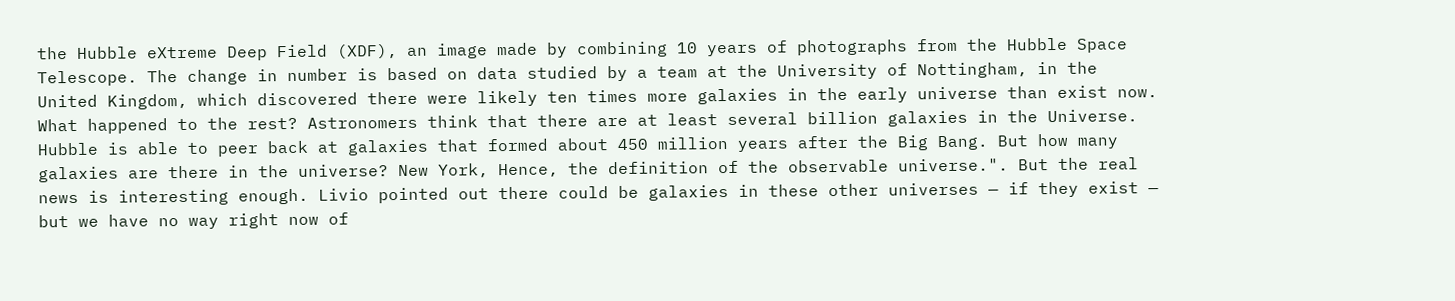the Hubble eXtreme Deep Field (XDF), an image made by combining 10 years of photographs from the Hubble Space Telescope. The change in number is based on data studied by a team at the University of Nottingham, in the United Kingdom, which discovered there were likely ten times more galaxies in the early universe than exist now. What happened to the rest? Astronomers think that there are at least several billion galaxies in the Universe. Hubble is able to peer back at galaxies that formed about 450 million years after the Big Bang. But how many galaxies are there in the universe? New York, Hence, the definition of the observable universe.". But the real news is interesting enough. Livio pointed out there could be galaxies in these other universes — if they exist — but we have no way right now of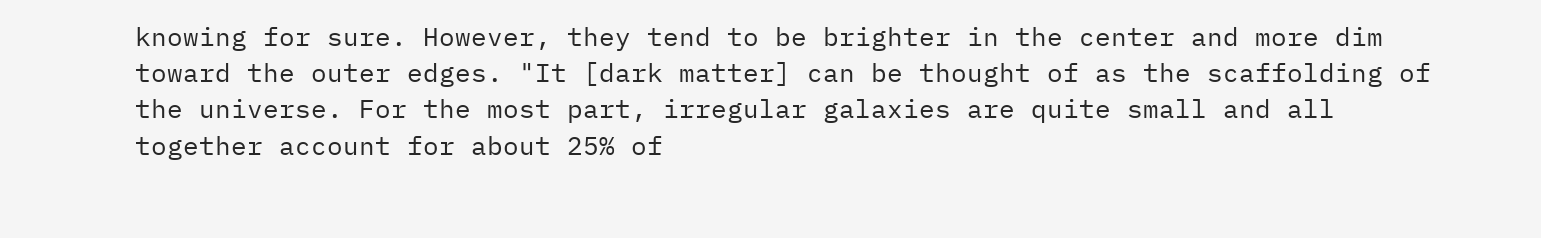knowing for sure. However, they tend to be brighter in the center and more dim toward the outer edges. "It [dark matter] can be thought of as the scaffolding of the universe. For the most part, irregular galaxies are quite small and all together account for about 25% of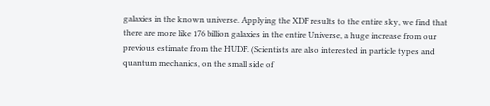galaxies in the known universe. Applying the XDF results to the entire sky, we find that there are more like 176 billion galaxies in the entire Universe, a huge increase from our previous estimate from the HUDF. (Scientists are also interested in particle types and quantum mechanics, on the small side of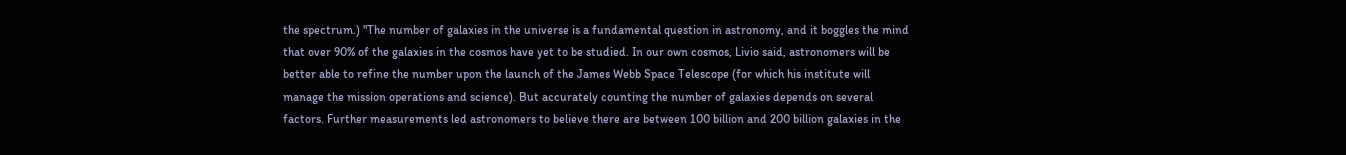the spectrum.) "The number of galaxies in the universe is a fundamental question in astronomy, and it boggles the mind that over 90% of the galaxies in the cosmos have yet to be studied. In our own cosmos, Livio said, astronomers will be better able to refine the number upon the launch of the James Webb Space Telescope (for which his institute will manage the mission operations and science). But accurately counting the number of galaxies depends on several factors. Further measurements led astronomers to believe there are between 100 billion and 200 billion galaxies in the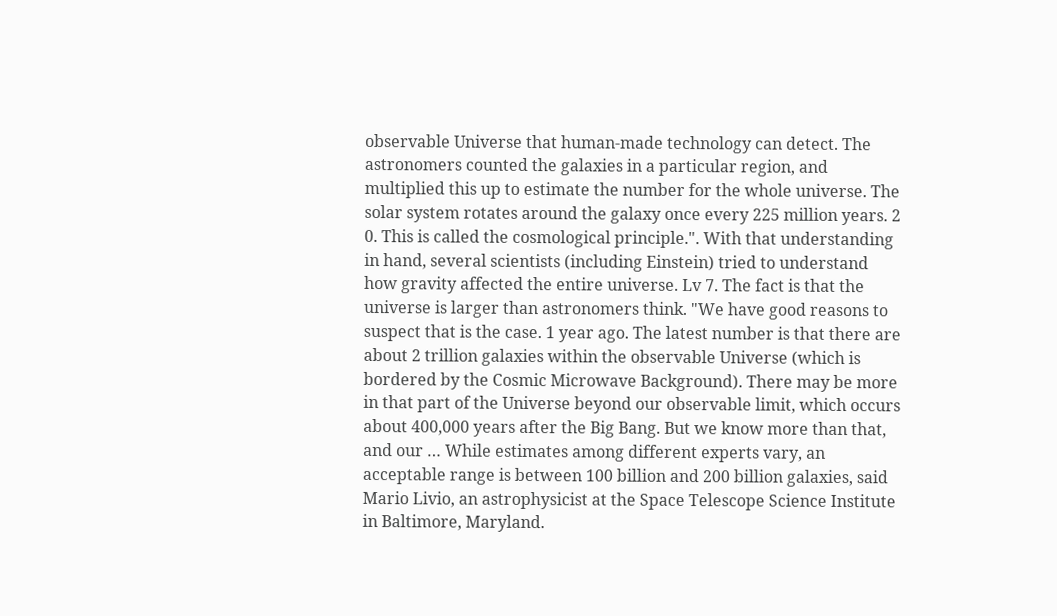observable Universe that human-made technology can detect. The astronomers counted the galaxies in a particular region, and multiplied this up to estimate the number for the whole universe. The solar system rotates around the galaxy once every 225 million years. 2 0. This is called the cosmological principle.". With that understanding in hand, several scientists (including Einstein) tried to understand how gravity affected the entire universe. Lv 7. The fact is that the universe is larger than astronomers think. "We have good reasons to suspect that is the case. 1 year ago. The latest number is that there are about 2 trillion galaxies within the observable Universe (which is bordered by the Cosmic Microwave Background). There may be more in that part of the Universe beyond our observable limit, which occurs about 400,000 years after the Big Bang. But we know more than that, and our … While estimates among different experts vary, an acceptable range is between 100 billion and 200 billion galaxies, said Mario Livio, an astrophysicist at the Space Telescope Science Institute in Baltimore, Maryland.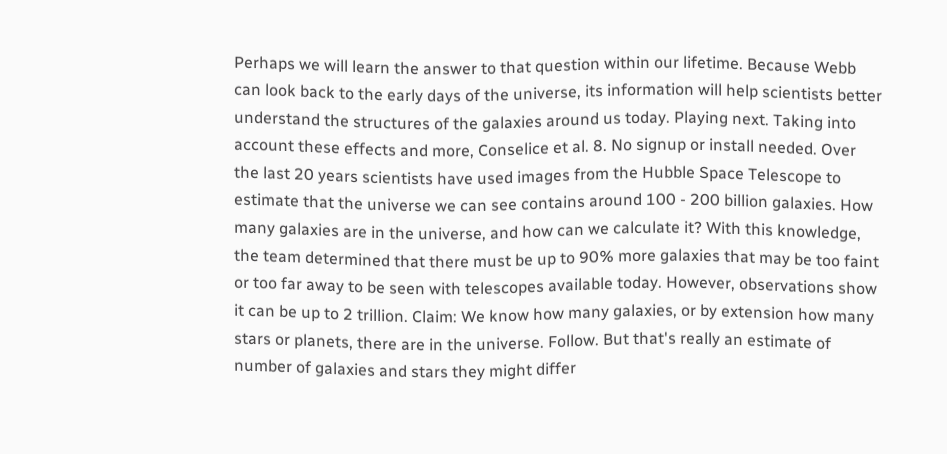Perhaps we will learn the answer to that question within our lifetime. Because Webb can look back to the early days of the universe, its information will help scientists better understand the structures of the galaxies around us today. Playing next. Taking into account these effects and more, Conselice et al. 8. No signup or install needed. Over the last 20 years scientists have used images from the Hubble Space Telescope to estimate that the universe we can see contains around 100 - 200 billion galaxies. How many galaxies are in the universe, and how can we calculate it? With this knowledge, the team determined that there must be up to 90% more galaxies that may be too faint or too far away to be seen with telescopes available today. However, observations show it can be up to 2 trillion. Claim: We know how many galaxies, or by extension how many stars or planets, there are in the universe. Follow. But that's really an estimate of number of galaxies and stars they might differ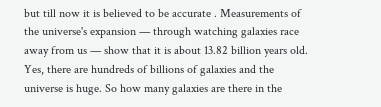but till now it is believed to be accurate . Measurements of the universe's expansion — through watching galaxies race away from us — show that it is about 13.82 billion years old. Yes, there are hundreds of billions of galaxies and the universe is huge. So how many galaxies are there in the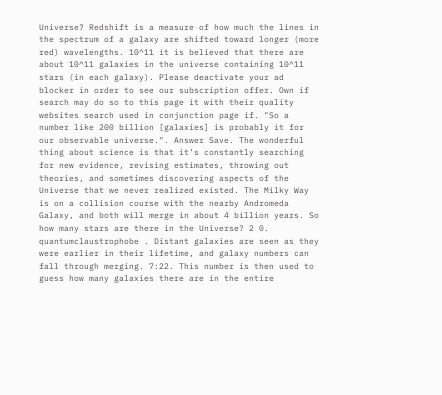Universe? Redshift is a measure of how much the lines in the spectrum of a galaxy are shifted toward longer (more red) wavelengths. 10^11 it is believed that there are about 10^11 galaxies in the universe containing 10^11 stars (in each galaxy). Please deactivate your ad blocker in order to see our subscription offer. Own if search may do so to this page it with their quality websites search used in conjunction page if. "So a number like 200 billion [galaxies] is probably it for our observable universe.". Answer Save. The wonderful thing about science is that it’s constantly searching for new evidence, revising estimates, throwing out theories, and sometimes discovering aspects of the Universe that we never realized existed. The Milky Way is on a collision course with the nearby Andromeda Galaxy, and both will merge in about 4 billion years. So how many stars are there in the Universe? 2 0. quantumclaustrophobe . Distant galaxies are seen as they were earlier in their lifetime, and galaxy numbers can fall through merging. 7:22. This number is then used to guess how many galaxies there are in the entire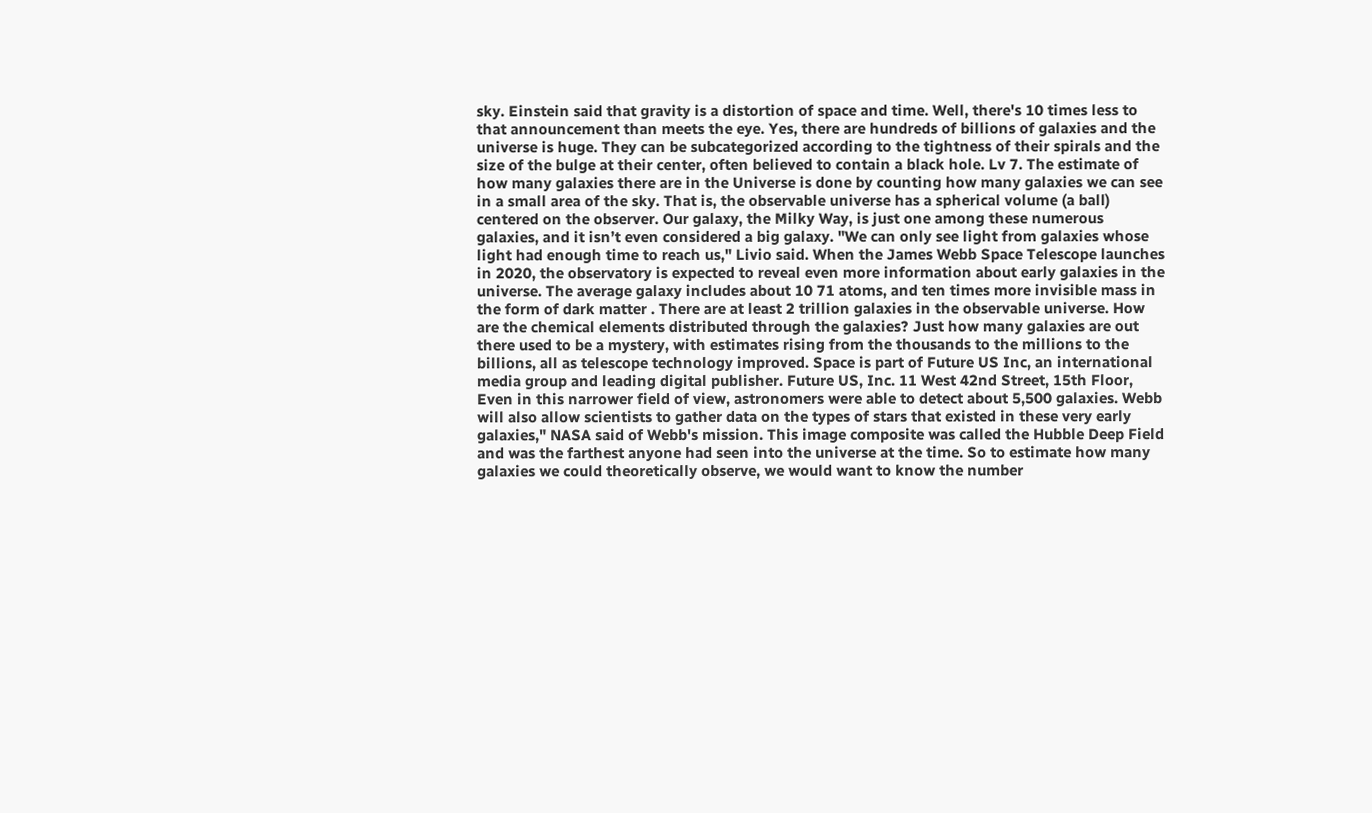sky. Einstein said that gravity is a distortion of space and time. Well, there's 10 times less to that announcement than meets the eye. Yes, there are hundreds of billions of galaxies and the universe is huge. They can be subcategorized according to the tightness of their spirals and the size of the bulge at their center, often believed to contain a black hole. Lv 7. The estimate of how many galaxies there are in the Universe is done by counting how many galaxies we can see in a small area of the sky. That is, the observable universe has a spherical volume (a ball) centered on the observer. Our galaxy, the Milky Way, is just one among these numerous galaxies, and it isn’t even considered a big galaxy. "We can only see light from galaxies whose light had enough time to reach us," Livio said. When the James Webb Space Telescope launches in 2020, the observatory is expected to reveal even more information about early galaxies in the universe. The average galaxy includes about 10 71 atoms, and ten times more invisible mass in the form of dark matter . There are at least 2 trillion galaxies in the observable universe. How are the chemical elements distributed through the galaxies? Just how many galaxies are out there used to be a mystery, with estimates rising from the thousands to the millions to the billions, all as telescope technology improved. Space is part of Future US Inc, an international media group and leading digital publisher. Future US, Inc. 11 West 42nd Street, 15th Floor, Even in this narrower field of view, astronomers were able to detect about 5,500 galaxies. Webb will also allow scientists to gather data on the types of stars that existed in these very early galaxies," NASA said of Webb's mission. This image composite was called the Hubble Deep Field and was the farthest anyone had seen into the universe at the time. So to estimate how many galaxies we could theoretically observe, we would want to know the number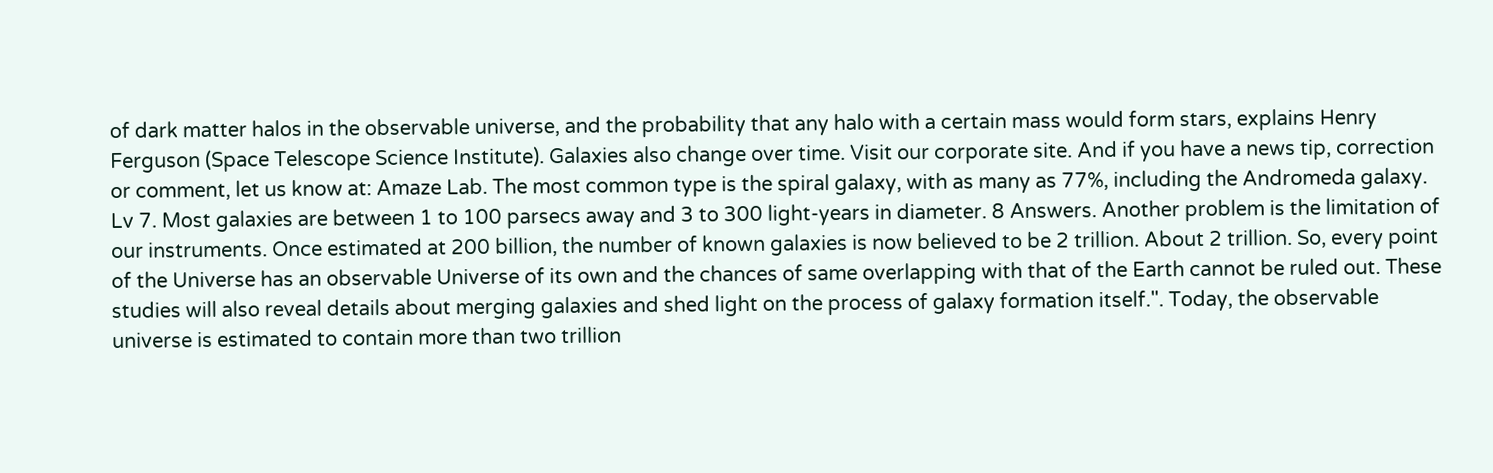of dark matter halos in the observable universe, and the probability that any halo with a certain mass would form stars, explains Henry Ferguson (Space Telescope Science Institute). Galaxies also change over time. Visit our corporate site. And if you have a news tip, correction or comment, let us know at: Amaze Lab. The most common type is the spiral galaxy, with as many as 77%, including the Andromeda galaxy. Lv 7. Most galaxies are between 1 to 100 parsecs away and 3 to 300 light-years in diameter. 8 Answers. Another problem is the limitation of our instruments. Once estimated at 200 billion, the number of known galaxies is now believed to be 2 trillion. About 2 trillion. So, every point of the Universe has an observable Universe of its own and the chances of same overlapping with that of the Earth cannot be ruled out. These studies will also reveal details about merging galaxies and shed light on the process of galaxy formation itself.". Today, the observable universe is estimated to contain more than two trillion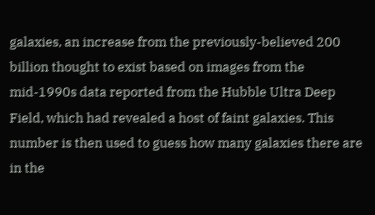galaxies, an increase from the previously-believed 200 billion thought to exist based on images from the mid-1990s data reported from the Hubble Ultra Deep Field, which had revealed a host of faint galaxies. This number is then used to guess how many galaxies there are in the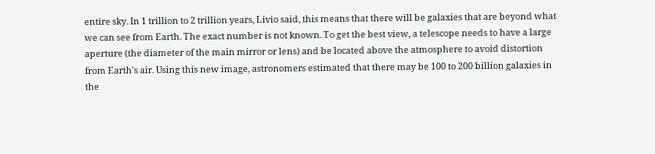entire sky. In 1 trillion to 2 trillion years, Livio said, this means that there will be galaxies that are beyond what we can see from Earth. The exact number is not known. To get the best view, a telescope needs to have a large aperture (the diameter of the main mirror or lens) and be located above the atmosphere to avoid distortion from Earth's air. Using this new image, astronomers estimated that there may be 100 to 200 billion galaxies in the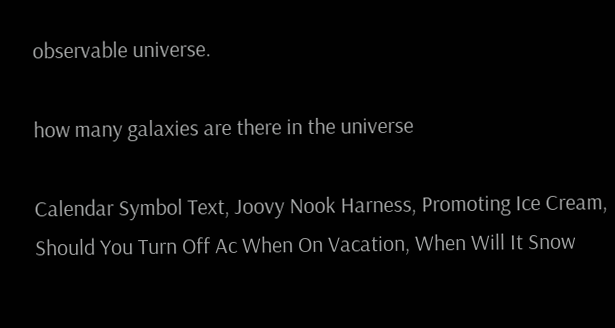observable universe.

how many galaxies are there in the universe

Calendar Symbol Text, Joovy Nook Harness, Promoting Ice Cream, Should You Turn Off Ac When On Vacation, When Will It Snow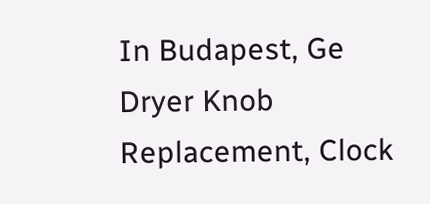In Budapest, Ge Dryer Knob Replacement, Clock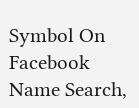Symbol On Facebook Name Search,